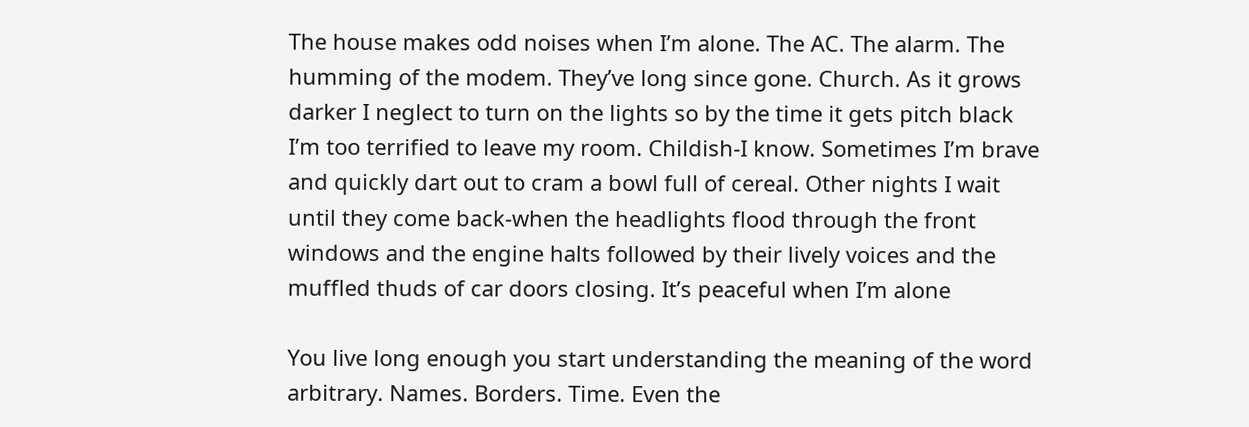The house makes odd noises when I’m alone. The AC. The alarm. The humming of the modem. They’ve long since gone. Church. As it grows darker I neglect to turn on the lights so by the time it gets pitch black I’m too terrified to leave my room. Childish-I know. Sometimes I’m brave and quickly dart out to cram a bowl full of cereal. Other nights I wait until they come back-when the headlights flood through the front windows and the engine halts followed by their lively voices and the muffled thuds of car doors closing. It’s peaceful when I’m alone

You live long enough you start understanding the meaning of the word arbitrary. Names. Borders. Time. Even the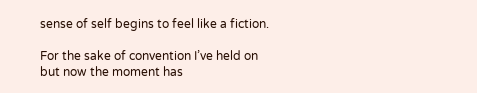sense of self begins to feel like a fiction.

For the sake of convention I’ve held on but now the moment has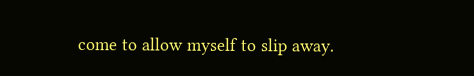come to allow myself to slip away.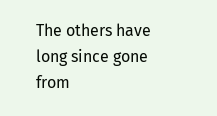The others have long since gone from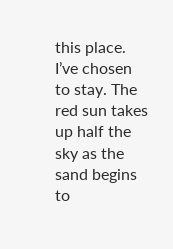this place. I’ve chosen to stay. The red sun takes up half the sky as the sand begins to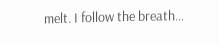melt. I follow the breath…